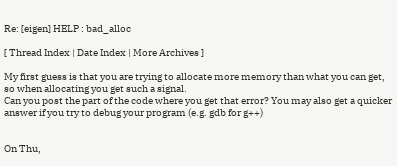Re: [eigen] HELP : bad_alloc

[ Thread Index | Date Index | More Archives ]

My first guess is that you are trying to allocate more memory than what you can get, so when allocating you get such a signal.
Can you post the part of the code where you get that error? You may also get a quicker answer if you try to debug your program (e.g. gdb for g++)


On Thu,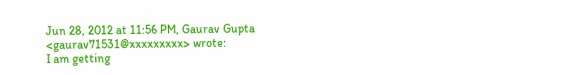Jun 28, 2012 at 11:56 PM, Gaurav Gupta <gaurav71531@xxxxxxxxx> wrote:
I am getting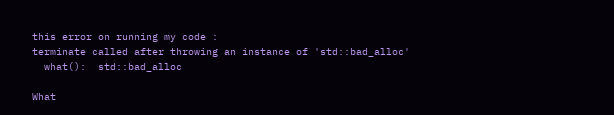this error on running my code :
terminate called after throwing an instance of 'std::bad_alloc'
  what():  std::bad_alloc

What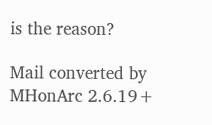is the reason?

Mail converted by MHonArc 2.6.19+